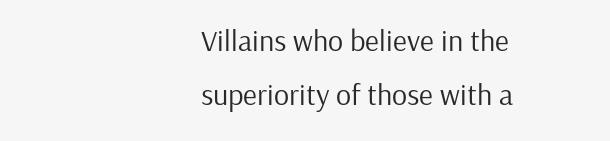Villains who believe in the superiority of those with a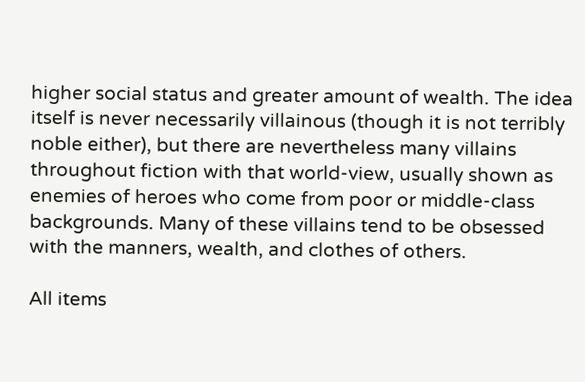higher social status and greater amount of wealth. The idea itself is never necessarily villainous (though it is not terribly noble either), but there are nevertheless many villains throughout fiction with that world-view, usually shown as enemies of heroes who come from poor or middle-class backgrounds. Many of these villains tend to be obsessed with the manners, wealth, and clothes of others.

All items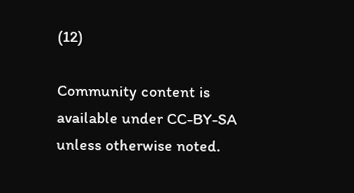(12)

Community content is available under CC-BY-SA unless otherwise noted.